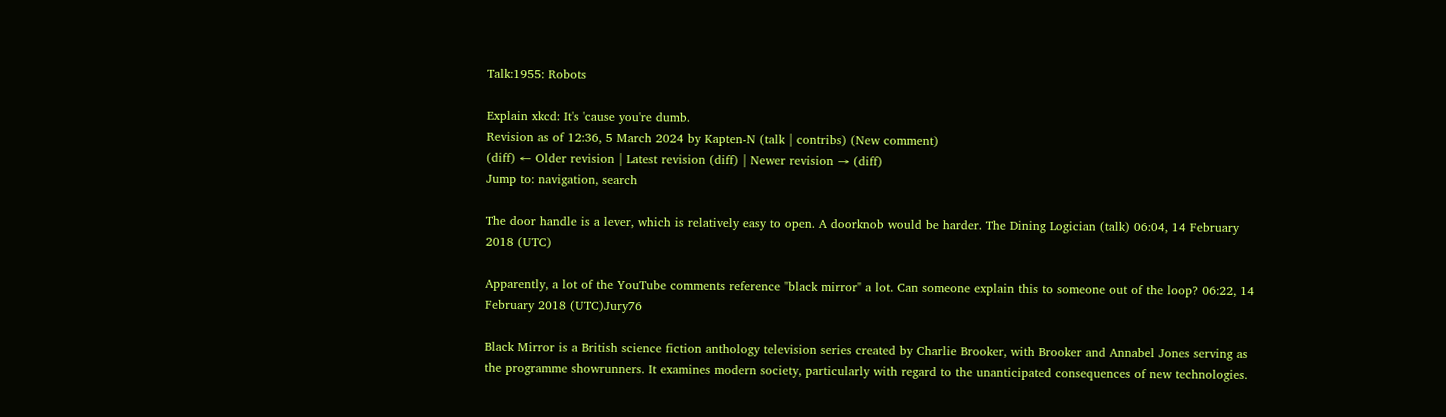Talk:1955: Robots

Explain xkcd: It's 'cause you're dumb.
Revision as of 12:36, 5 March 2024 by Kapten-N (talk | contribs) (New comment)
(diff) ← Older revision | Latest revision (diff) | Newer revision → (diff)
Jump to: navigation, search

The door handle is a lever, which is relatively easy to open. A doorknob would be harder. The Dining Logician (talk) 06:04, 14 February 2018 (UTC)

Apparently, a lot of the YouTube comments reference "black mirror" a lot. Can someone explain this to someone out of the loop? 06:22, 14 February 2018 (UTC)Jury76

Black Mirror is a British science fiction anthology television series created by Charlie Brooker, with Brooker and Annabel Jones serving as the programme showrunners. It examines modern society, particularly with regard to the unanticipated consequences of new technologies.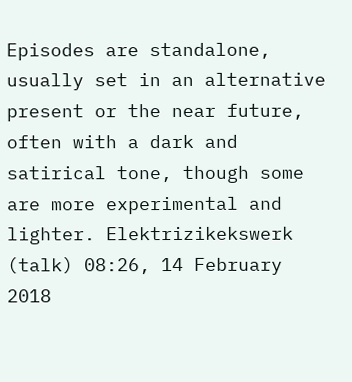Episodes are standalone, usually set in an alternative present or the near future, often with a dark and satirical tone, though some are more experimental and lighter. Elektrizikekswerk (talk) 08:26, 14 February 2018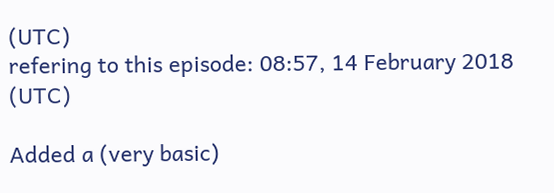(UTC)
refering to this episode: 08:57, 14 February 2018 (UTC)

Added a (very basic)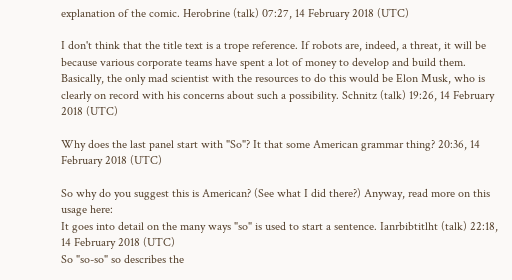explanation of the comic. Herobrine (talk) 07:27, 14 February 2018 (UTC)

I don't think that the title text is a trope reference. If robots are, indeed, a threat, it will be because various corporate teams have spent a lot of money to develop and build them. Basically, the only mad scientist with the resources to do this would be Elon Musk, who is clearly on record with his concerns about such a possibility. Schnitz (talk) 19:26, 14 February 2018 (UTC)

Why does the last panel start with "So"? It that some American grammar thing? 20:36, 14 February 2018 (UTC)

So why do you suggest this is American? (See what I did there?) Anyway, read more on this usage here:
It goes into detail on the many ways "so" is used to start a sentence. Ianrbibtitlht (talk) 22:18, 14 February 2018 (UTC)
So "so-so" so describes the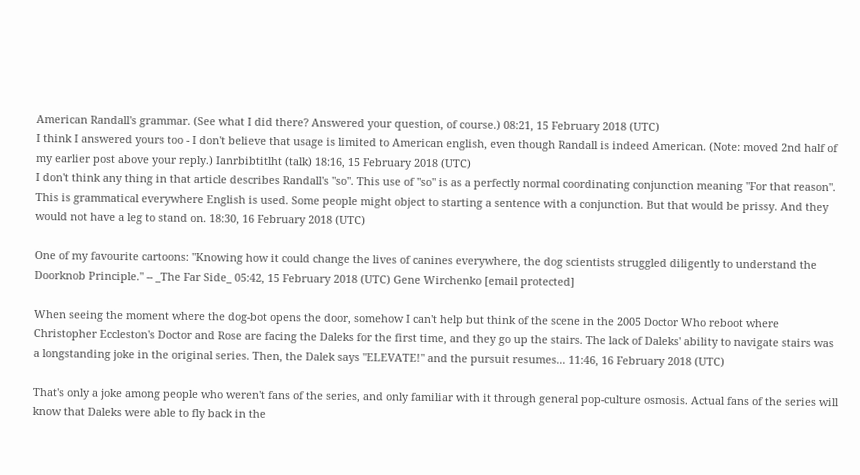American Randall's grammar. (See what I did there? Answered your question, of course.) 08:21, 15 February 2018 (UTC)
I think I answered yours too - I don't believe that usage is limited to American english, even though Randall is indeed American. (Note: moved 2nd half of my earlier post above your reply.) Ianrbibtitlht (talk) 18:16, 15 February 2018 (UTC)
I don't think any thing in that article describes Randall's "so". This use of "so" is as a perfectly normal coordinating conjunction meaning "For that reason". This is grammatical everywhere English is used. Some people might object to starting a sentence with a conjunction. But that would be prissy. And they would not have a leg to stand on. 18:30, 16 February 2018 (UTC)

One of my favourite cartoons: "Knowing how it could change the lives of canines everywhere, the dog scientists struggled diligently to understand the Doorknob Principle." -- _The Far Side_ 05:42, 15 February 2018 (UTC) Gene Wirchenko [email protected]

When seeing the moment where the dog-bot opens the door, somehow I can't help but think of the scene in the 2005 Doctor Who reboot where Christopher Eccleston's Doctor and Rose are facing the Daleks for the first time, and they go up the stairs. The lack of Daleks' ability to navigate stairs was a longstanding joke in the original series. Then, the Dalek says "ELEVATE!" and the pursuit resumes... 11:46, 16 February 2018 (UTC)

That's only a joke among people who weren't fans of the series, and only familiar with it through general pop-culture osmosis. Actual fans of the series will know that Daleks were able to fly back in the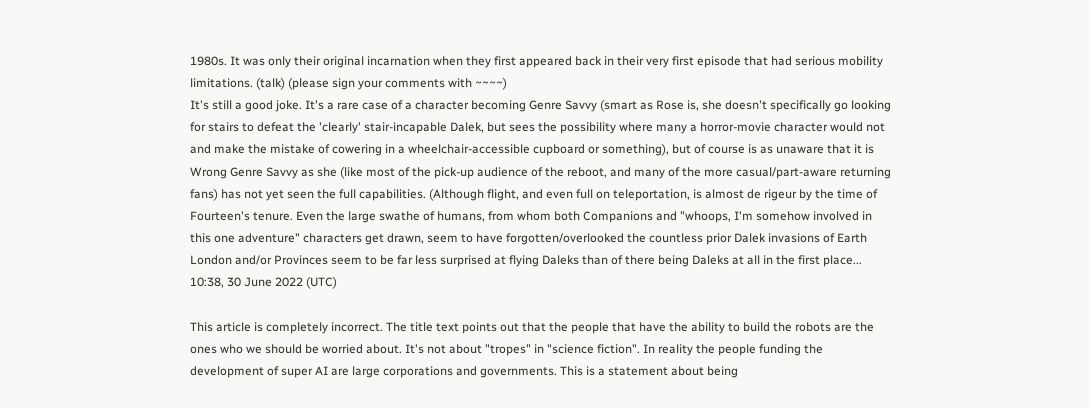1980s. It was only their original incarnation when they first appeared back in their very first episode that had serious mobility limitations. (talk) (please sign your comments with ~~~~)
It's still a good joke. It's a rare case of a character becoming Genre Savvy (smart as Rose is, she doesn't specifically go looking for stairs to defeat the 'clearly' stair-incapable Dalek, but sees the possibility where many a horror-movie character would not and make the mistake of cowering in a wheelchair-accessible cupboard or something), but of course is as unaware that it is Wrong Genre Savvy as she (like most of the pick-up audience of the reboot, and many of the more casual/part-aware returning fans) has not yet seen the full capabilities. (Although flight, and even full on teleportation, is almost de rigeur by the time of Fourteen's tenure. Even the large swathe of humans, from whom both Companions and "whoops, I'm somehow involved in this one adventure" characters get drawn, seem to have forgotten/overlooked the countless prior Dalek invasions of Earth London and/or Provinces seem to be far less surprised at flying Daleks than of there being Daleks at all in the first place... 10:38, 30 June 2022 (UTC)

This article is completely incorrect. The title text points out that the people that have the ability to build the robots are the ones who we should be worried about. It's not about "tropes" in "science fiction". In reality the people funding the development of super AI are large corporations and governments. This is a statement about being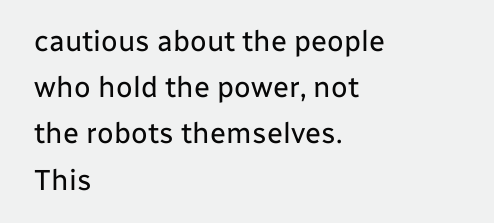cautious about the people who hold the power, not the robots themselves. This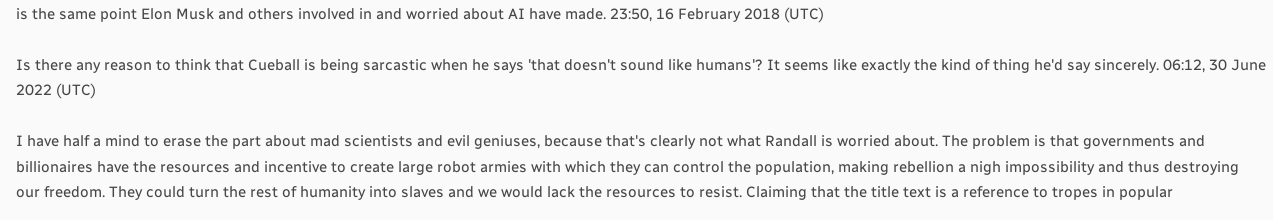is the same point Elon Musk and others involved in and worried about AI have made. 23:50, 16 February 2018 (UTC)

Is there any reason to think that Cueball is being sarcastic when he says 'that doesn't sound like humans'? It seems like exactly the kind of thing he'd say sincerely. 06:12, 30 June 2022 (UTC)

I have half a mind to erase the part about mad scientists and evil geniuses, because that's clearly not what Randall is worried about. The problem is that governments and billionaires have the resources and incentive to create large robot armies with which they can control the population, making rebellion a nigh impossibility and thus destroying our freedom. They could turn the rest of humanity into slaves and we would lack the resources to resist. Claiming that the title text is a reference to tropes in popular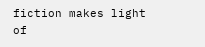fiction makes light of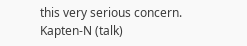this very serious concern. Kapten-N (talk)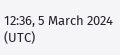12:36, 5 March 2024 (UTC)